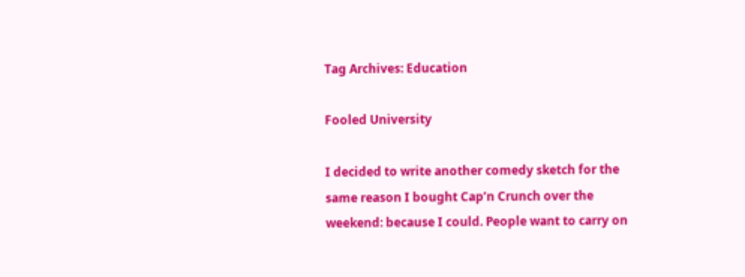Tag Archives: Education

Fooled University

I decided to write another comedy sketch for the same reason I bought Cap’n Crunch over the weekend: because I could. People want to carry on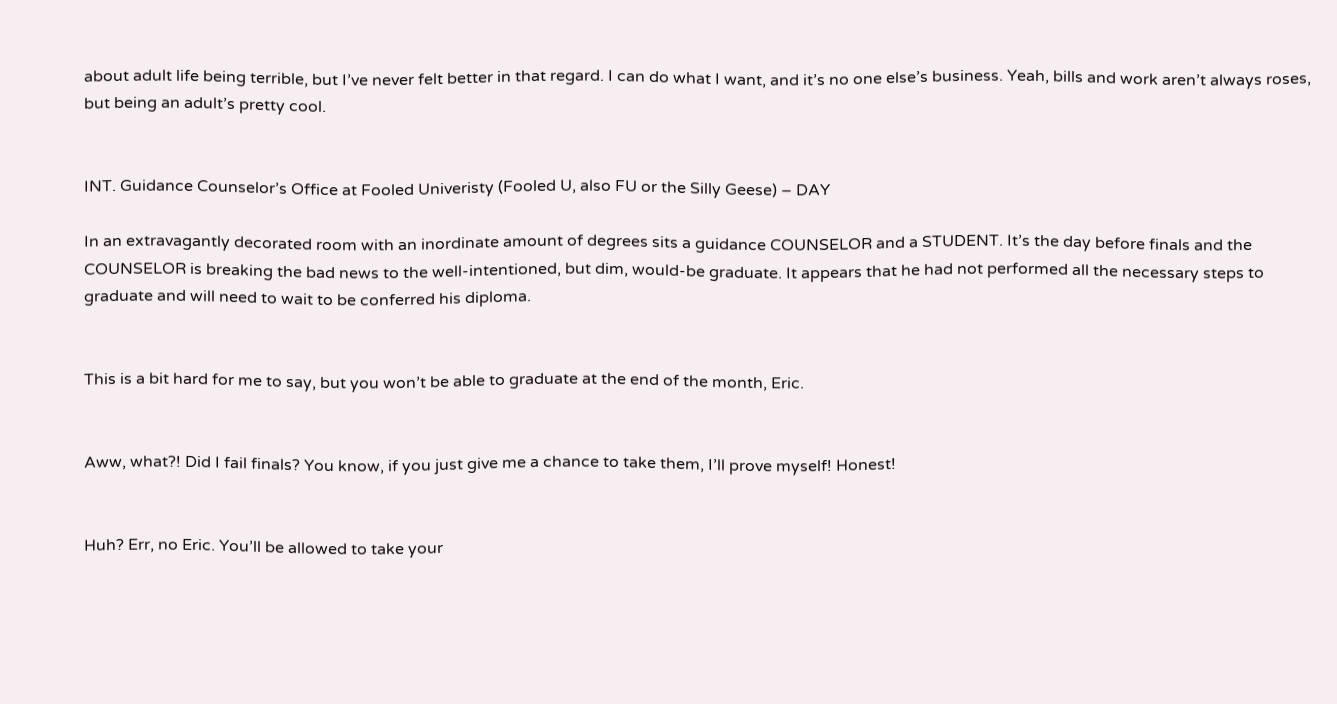about adult life being terrible, but I’ve never felt better in that regard. I can do what I want, and it’s no one else’s business. Yeah, bills and work aren’t always roses, but being an adult’s pretty cool.


INT. Guidance Counselor’s Office at Fooled Univeristy (Fooled U, also FU or the Silly Geese) – DAY

In an extravagantly decorated room with an inordinate amount of degrees sits a guidance COUNSELOR and a STUDENT. It’s the day before finals and the COUNSELOR is breaking the bad news to the well-intentioned, but dim, would-be graduate. It appears that he had not performed all the necessary steps to graduate and will need to wait to be conferred his diploma.


This is a bit hard for me to say, but you won’t be able to graduate at the end of the month, Eric.


Aww, what?! Did I fail finals? You know, if you just give me a chance to take them, I’ll prove myself! Honest!


Huh? Err, no Eric. You’ll be allowed to take your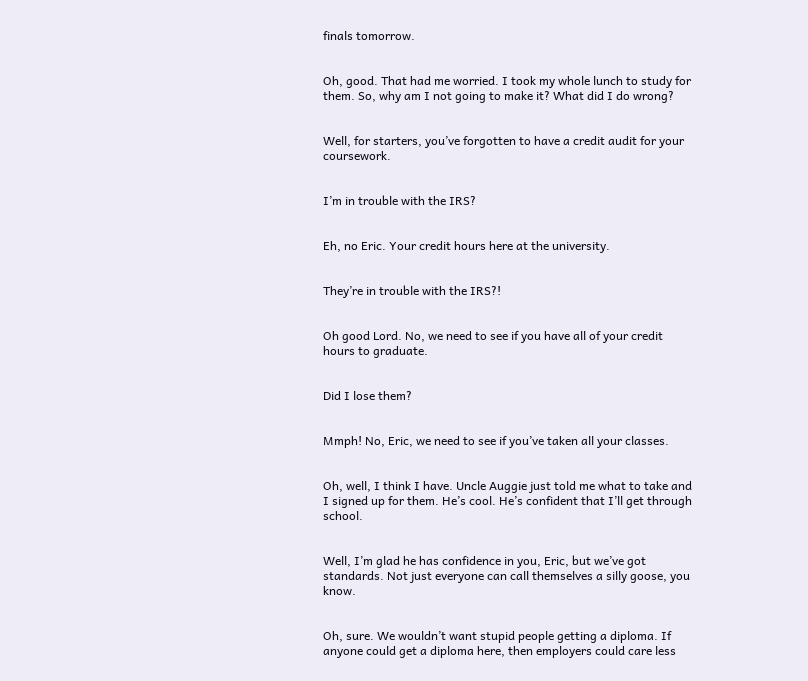finals tomorrow.


Oh, good. That had me worried. I took my whole lunch to study for them. So, why am I not going to make it? What did I do wrong?


Well, for starters, you’ve forgotten to have a credit audit for your coursework.


I’m in trouble with the IRS?


Eh, no Eric. Your credit hours here at the university.


They’re in trouble with the IRS?!


Oh good Lord. No, we need to see if you have all of your credit hours to graduate.


Did I lose them?


Mmph! No, Eric, we need to see if you’ve taken all your classes.


Oh, well, I think I have. Uncle Auggie just told me what to take and I signed up for them. He’s cool. He’s confident that I’ll get through school.


Well, I’m glad he has confidence in you, Eric, but we’ve got standards. Not just everyone can call themselves a silly goose, you know.


Oh, sure. We wouldn’t want stupid people getting a diploma. If anyone could get a diploma here, then employers could care less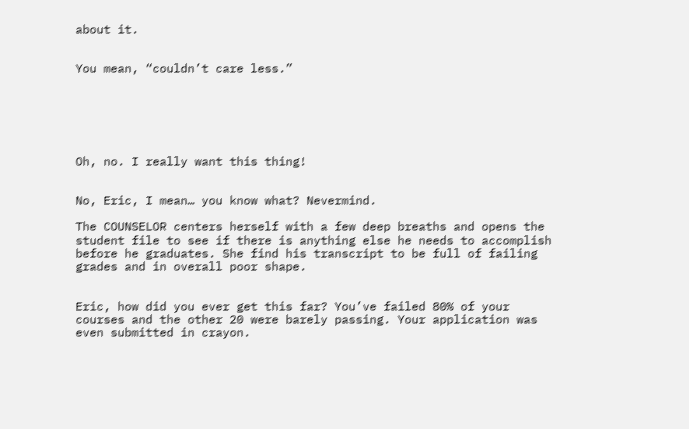about it.


You mean, “couldn’t care less.”






Oh, no. I really want this thing!


No, Eric, I mean… you know what? Nevermind.

The COUNSELOR centers herself with a few deep breaths and opens the student file to see if there is anything else he needs to accomplish before he graduates. She find his transcript to be full of failing grades and in overall poor shape.


Eric, how did you ever get this far? You’ve failed 80% of your courses and the other 20 were barely passing. Your application was even submitted in crayon.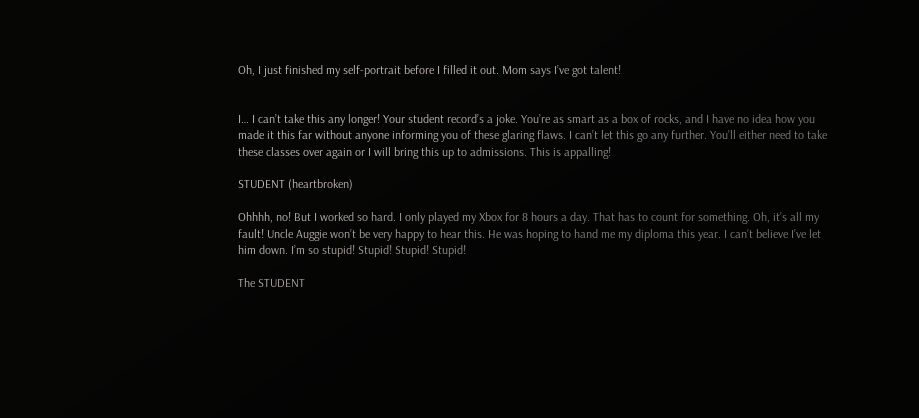Oh, I just finished my self-portrait before I filled it out. Mom says I’ve got talent!


I… I can’t take this any longer! Your student record’s a joke. You’re as smart as a box of rocks, and I have no idea how you made it this far without anyone informing you of these glaring flaws. I can’t let this go any further. You’ll either need to take these classes over again or I will bring this up to admissions. This is appalling!

STUDENT (heartbroken)

Ohhhh, no! But I worked so hard. I only played my Xbox for 8 hours a day. That has to count for something. Oh, it’s all my fault! Uncle Auggie won’t be very happy to hear this. He was hoping to hand me my diploma this year. I can’t believe I’ve let him down. I’m so stupid! Stupid! Stupid! Stupid!

The STUDENT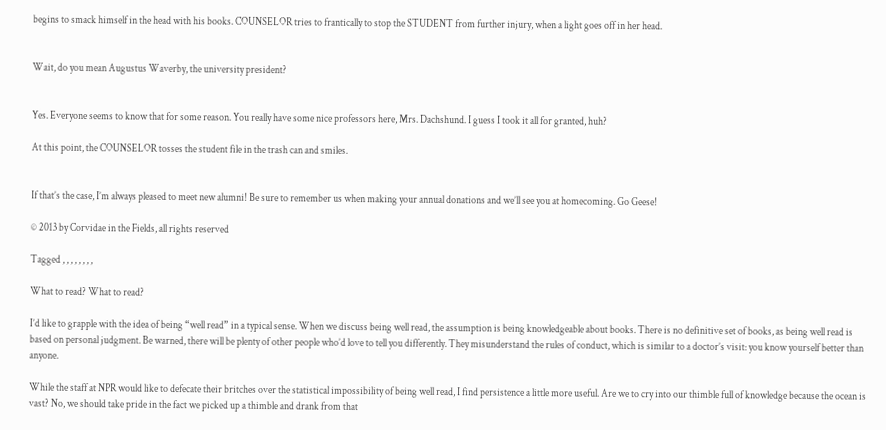begins to smack himself in the head with his books. COUNSELOR tries to frantically to stop the STUDENT from further injury, when a light goes off in her head.


Wait, do you mean Augustus Waverby, the university president?


Yes. Everyone seems to know that for some reason. You really have some nice professors here, Mrs. Dachshund. I guess I took it all for granted, huh?

At this point, the COUNSELOR tosses the student file in the trash can and smiles.


If that’s the case, I’m always pleased to meet new alumni! Be sure to remember us when making your annual donations and we’ll see you at homecoming. Go Geese!

© 2013 by Corvidae in the Fields, all rights reserved

Tagged , , , , , , , ,

What to read? What to read?

I’d like to grapple with the idea of being “well read” in a typical sense. When we discuss being well read, the assumption is being knowledgeable about books. There is no definitive set of books, as being well read is based on personal judgment. Be warned, there will be plenty of other people who’d love to tell you differently. They misunderstand the rules of conduct, which is similar to a doctor’s visit: you know yourself better than anyone.

While the staff at NPR would like to defecate their britches over the statistical impossibility of being well read, I find persistence a little more useful. Are we to cry into our thimble full of knowledge because the ocean is vast? No, we should take pride in the fact we picked up a thimble and drank from that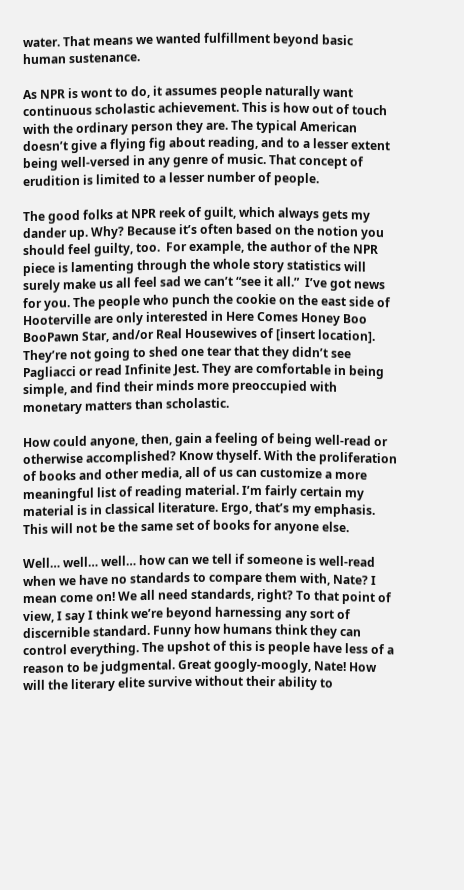water. That means we wanted fulfillment beyond basic human sustenance.

As NPR is wont to do, it assumes people naturally want continuous scholastic achievement. This is how out of touch with the ordinary person they are. The typical American doesn’t give a flying fig about reading, and to a lesser extent being well-versed in any genre of music. That concept of erudition is limited to a lesser number of people.

The good folks at NPR reek of guilt, which always gets my dander up. Why? Because it’s often based on the notion you should feel guilty, too.  For example, the author of the NPR piece is lamenting through the whole story statistics will surely make us all feel sad we can’t “see it all.”  I’ve got news for you. The people who punch the cookie on the east side of Hooterville are only interested in Here Comes Honey Boo BooPawn Star, and/or Real Housewives of [insert location]. They’re not going to shed one tear that they didn’t see Pagliacci or read Infinite Jest. They are comfortable in being simple, and find their minds more preoccupied with monetary matters than scholastic.

How could anyone, then, gain a feeling of being well-read or otherwise accomplished? Know thyself. With the proliferation of books and other media, all of us can customize a more meaningful list of reading material. I’m fairly certain my material is in classical literature. Ergo, that’s my emphasis. This will not be the same set of books for anyone else.

Well… well… well… how can we tell if someone is well-read when we have no standards to compare them with, Nate? I mean come on! We all need standards, right? To that point of view, I say I think we’re beyond harnessing any sort of discernible standard. Funny how humans think they can control everything. The upshot of this is people have less of a reason to be judgmental. Great googly-moogly, Nate! How will the literary elite survive without their ability to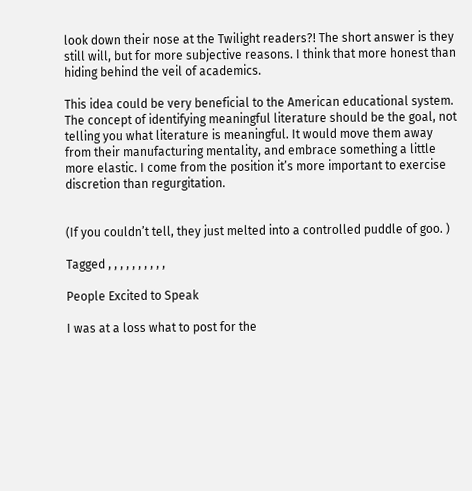look down their nose at the Twilight readers?! The short answer is they still will, but for more subjective reasons. I think that more honest than hiding behind the veil of academics.

This idea could be very beneficial to the American educational system. The concept of identifying meaningful literature should be the goal, not telling you what literature is meaningful. It would move them away from their manufacturing mentality, and embrace something a little more elastic. I come from the position it’s more important to exercise discretion than regurgitation.


(If you couldn’t tell, they just melted into a controlled puddle of goo. )

Tagged , , , , , , , , , ,

People Excited to Speak

I was at a loss what to post for the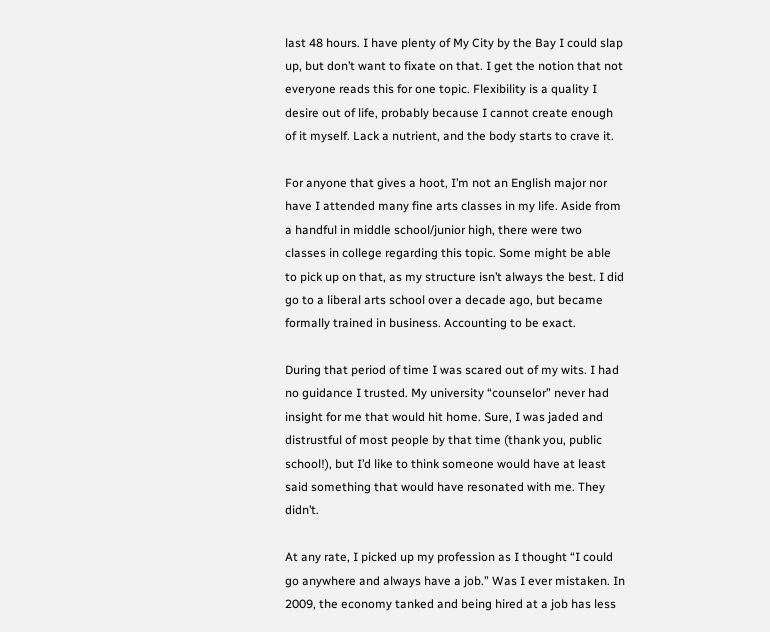last 48 hours. I have plenty of My City by the Bay I could slap up, but don’t want to fixate on that. I get the notion that not everyone reads this for one topic. Flexibility is a quality I desire out of life, probably because I cannot create enough of it myself. Lack a nutrient, and the body starts to crave it.

For anyone that gives a hoot, I’m not an English major nor have I attended many fine arts classes in my life. Aside from a handful in middle school/junior high, there were two classes in college regarding this topic. Some might be able to pick up on that, as my structure isn’t always the best. I did go to a liberal arts school over a decade ago, but became formally trained in business. Accounting to be exact.

During that period of time I was scared out of my wits. I had no guidance I trusted. My university “counselor” never had insight for me that would hit home. Sure, I was jaded and distrustful of most people by that time (thank you, public school!), but I’d like to think someone would have at least said something that would have resonated with me. They didn’t.

At any rate, I picked up my profession as I thought “I could go anywhere and always have a job.” Was I ever mistaken. In 2009, the economy tanked and being hired at a job has less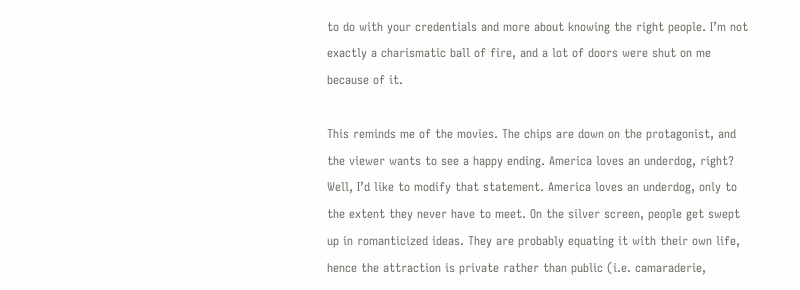to do with your credentials and more about knowing the right people. I’m not exactly a charismatic ball of fire, and a lot of doors were shut on me because of it.

This reminds me of the movies. The chips are down on the protagonist, and the viewer wants to see a happy ending. America loves an underdog, right? Well, I’d like to modify that statement. America loves an underdog, only to the extent they never have to meet. On the silver screen, people get swept up in romanticized ideas. They are probably equating it with their own life, hence the attraction is private rather than public (i.e. camaraderie,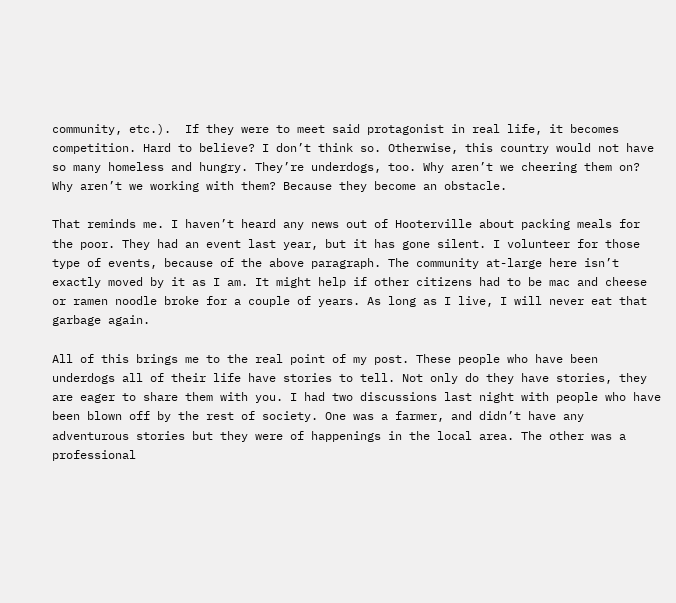community, etc.).  If they were to meet said protagonist in real life, it becomes competition. Hard to believe? I don’t think so. Otherwise, this country would not have so many homeless and hungry. They’re underdogs, too. Why aren’t we cheering them on? Why aren’t we working with them? Because they become an obstacle.

That reminds me. I haven’t heard any news out of Hooterville about packing meals for the poor. They had an event last year, but it has gone silent. I volunteer for those type of events, because of the above paragraph. The community at-large here isn’t exactly moved by it as I am. It might help if other citizens had to be mac and cheese or ramen noodle broke for a couple of years. As long as I live, I will never eat that garbage again.

All of this brings me to the real point of my post. These people who have been underdogs all of their life have stories to tell. Not only do they have stories, they are eager to share them with you. I had two discussions last night with people who have been blown off by the rest of society. One was a farmer, and didn’t have any adventurous stories but they were of happenings in the local area. The other was a professional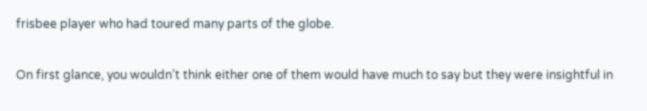frisbee player who had toured many parts of the globe.

On first glance, you wouldn’t think either one of them would have much to say but they were insightful in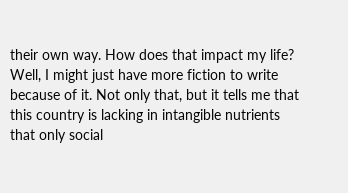their own way. How does that impact my life? Well, I might just have more fiction to write because of it. Not only that, but it tells me that this country is lacking in intangible nutrients that only social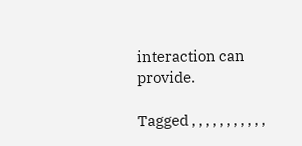interaction can provide.

Tagged , , , , , , , , , , ,